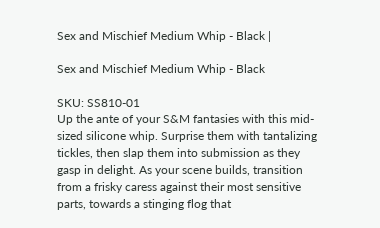Sex and Mischief Medium Whip - Black |

Sex and Mischief Medium Whip - Black

SKU: SS810-01
Up the ante of your S&M fantasies with this mid-sized silicone whip. Surprise them with tantalizing tickles, then slap them into submission as they gasp in delight. As your scene builds, transition from a frisky caress against their most sensitive parts, towards a stinging flog that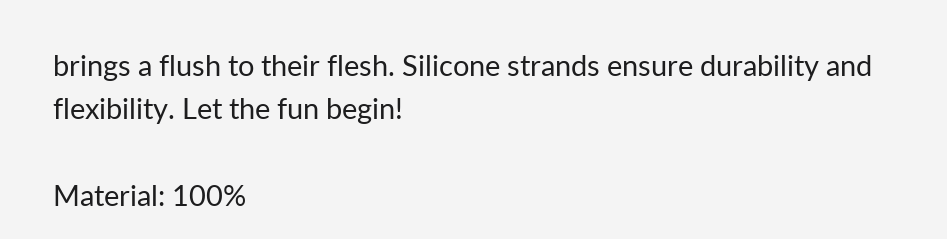brings a flush to their flesh. Silicone strands ensure durability and flexibility. Let the fun begin!

Material: 100%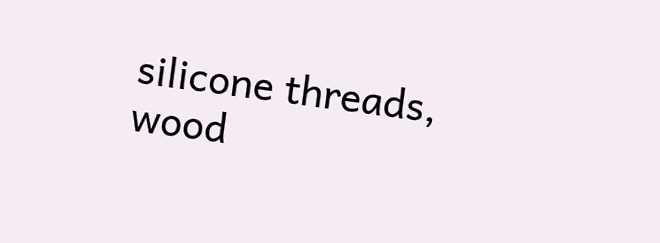silicone threads, wood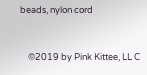beads, nylon cord



    ©2019 by Pink Kittee, LL C